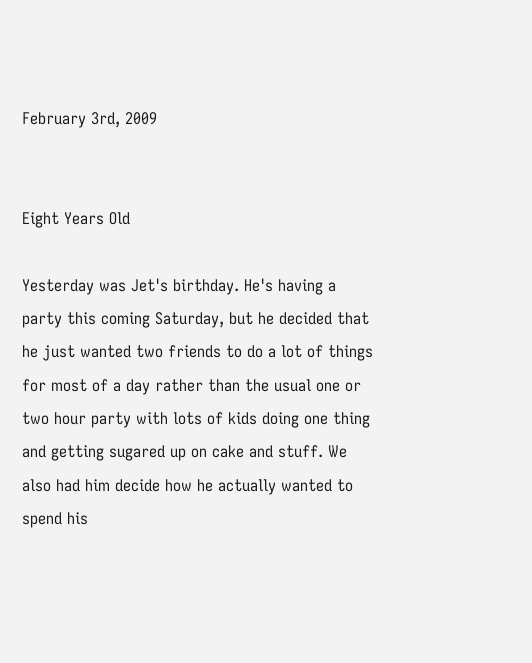February 3rd, 2009


Eight Years Old

Yesterday was Jet's birthday. He's having a party this coming Saturday, but he decided that he just wanted two friends to do a lot of things for most of a day rather than the usual one or two hour party with lots of kids doing one thing and getting sugared up on cake and stuff. We also had him decide how he actually wanted to spend his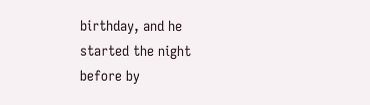birthday, and he started the night before by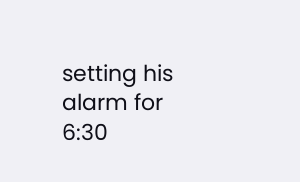setting his alarm for 6:30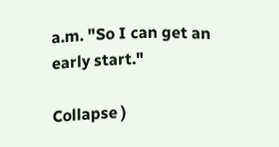a.m. "So I can get an early start."

Collapse )